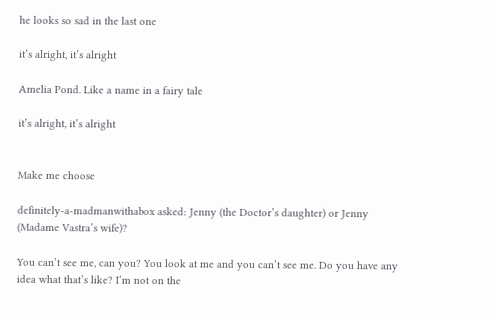he looks so sad in the last one

it’s alright, it’s alright

Amelia Pond. Like a name in a fairy tale

it’s alright, it’s alright


Make me choose

definitely-a-madmanwithabox asked: Jenny (the Doctor’s daughter) or Jenny (Madame Vastra’s wife)?

You can’t see me, can you? You look at me and you can’t see me. Do you have any idea what that’s like? I’m not on the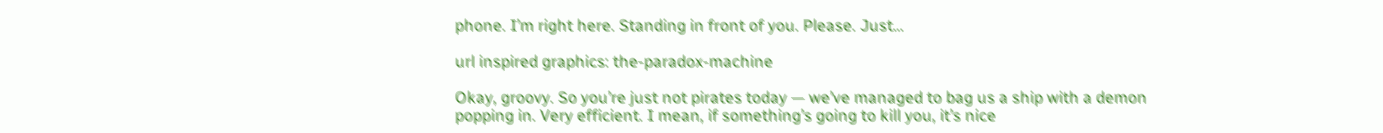phone. I’m right here. Standing in front of you. Please. Just…

url inspired graphics: the-paradox-machine

Okay, groovy. So you’re just not pirates today — we’ve managed to bag us a ship with a demon popping in. Very efficient. I mean, if something’s going to kill you, it’s nice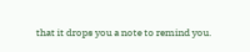that it drops you a note to remind you.